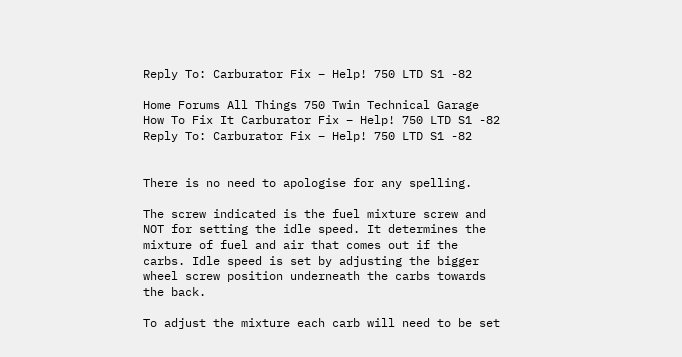Reply To: Carburator Fix – Help! 750 LTD S1 -82

Home Forums All Things 750 Twin Technical Garage How To Fix It Carburator Fix – Help! 750 LTD S1 -82 Reply To: Carburator Fix – Help! 750 LTD S1 -82


There is no need to apologise for any spelling.

The screw indicated is the fuel mixture screw and NOT for setting the idle speed. It determines the mixture of fuel and air that comes out if the carbs. Idle speed is set by adjusting the bigger wheel screw position underneath the carbs towards the back.

To adjust the mixture each carb will need to be set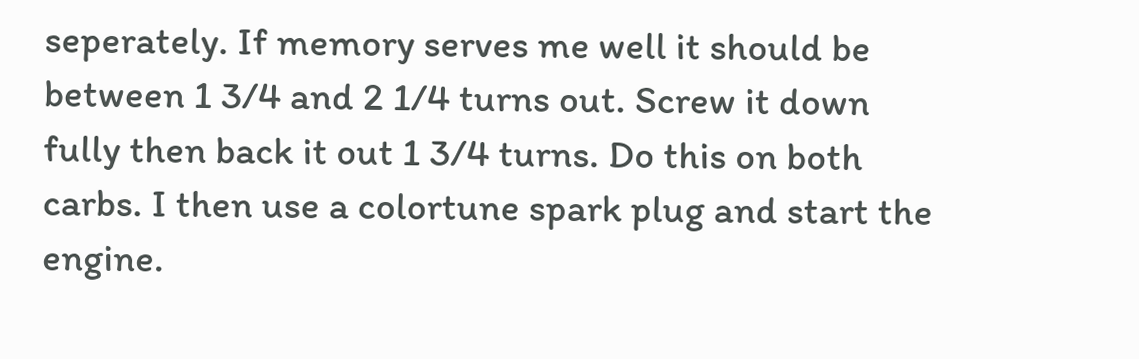seperately. If memory serves me well it should be between 1 3/4 and 2 1/4 turns out. Screw it down fully then back it out 1 3/4 turns. Do this on both carbs. I then use a colortune spark plug and start the engine.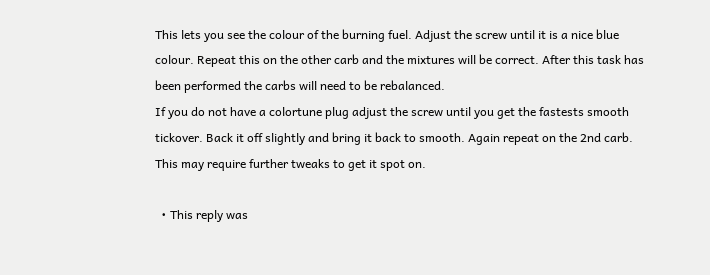This lets you see the colour of the burning fuel. Adjust the screw until it is a nice blue colour. Repeat this on the other carb and the mixtures will be correct. After this task has been performed the carbs will need to be rebalanced.
If you do not have a colortune plug adjust the screw until you get the fastests smooth tickover. Back it off slightly and bring it back to smooth. Again repeat on the 2nd carb. This may require further tweaks to get it spot on.

  • This reply was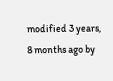modified 3 years, 8 months ago by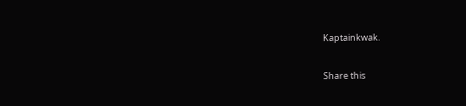Kaptainkwak.

Share this